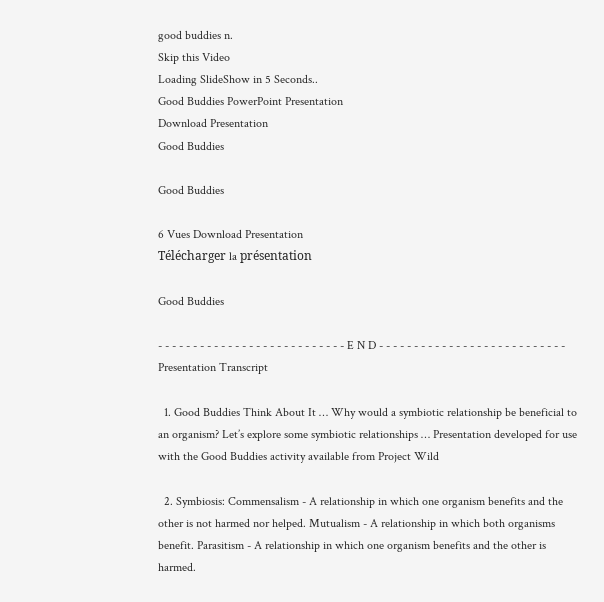good buddies n.
Skip this Video
Loading SlideShow in 5 Seconds..
Good Buddies PowerPoint Presentation
Download Presentation
Good Buddies

Good Buddies

6 Vues Download Presentation
Télécharger la présentation

Good Buddies

- - - - - - - - - - - - - - - - - - - - - - - - - - - E N D - - - - - - - - - - - - - - - - - - - - - - - - - - -
Presentation Transcript

  1. Good Buddies Think About It … Why would a symbiotic relationship be beneficial to an organism? Let’s explore some symbiotic relationships … Presentation developed for use with the Good Buddies activity available from Project Wild

  2. Symbiosis: Commensalism - A relationship in which one organism benefits and the other is not harmed nor helped. Mutualism - A relationship in which both organisms benefit. Parasitism - A relationship in which one organism benefits and the other is harmed.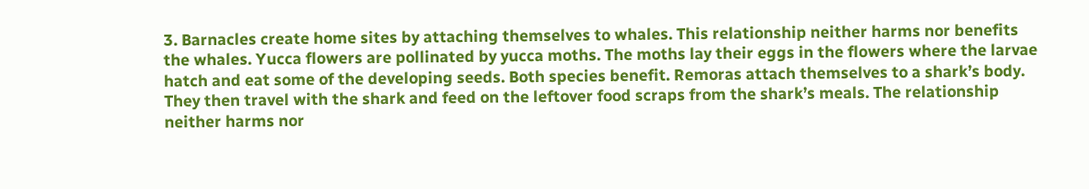3. Barnacles create home sites by attaching themselves to whales. This relationship neither harms nor benefits the whales. Yucca flowers are pollinated by yucca moths. The moths lay their eggs in the flowers where the larvae hatch and eat some of the developing seeds. Both species benefit. Remoras attach themselves to a shark’s body. They then travel with the shark and feed on the leftover food scraps from the shark’s meals. The relationship neither harms nor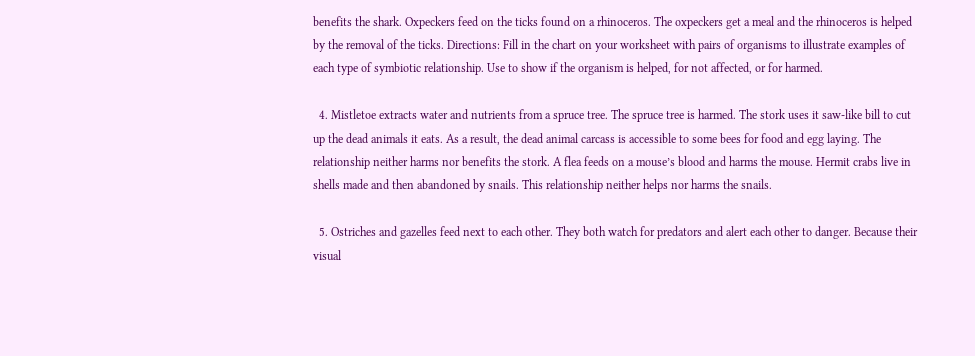benefits the shark. Oxpeckers feed on the ticks found on a rhinoceros. The oxpeckers get a meal and the rhinoceros is helped by the removal of the ticks. Directions: Fill in the chart on your worksheet with pairs of organisms to illustrate examples of each type of symbiotic relationship. Use to show if the organism is helped, for not affected, or for harmed.

  4. Mistletoe extracts water and nutrients from a spruce tree. The spruce tree is harmed. The stork uses it saw-like bill to cut up the dead animals it eats. As a result, the dead animal carcass is accessible to some bees for food and egg laying. The relationship neither harms nor benefits the stork. A flea feeds on a mouse’s blood and harms the mouse. Hermit crabs live in shells made and then abandoned by snails. This relationship neither helps nor harms the snails.

  5. Ostriches and gazelles feed next to each other. They both watch for predators and alert each other to danger. Because their visual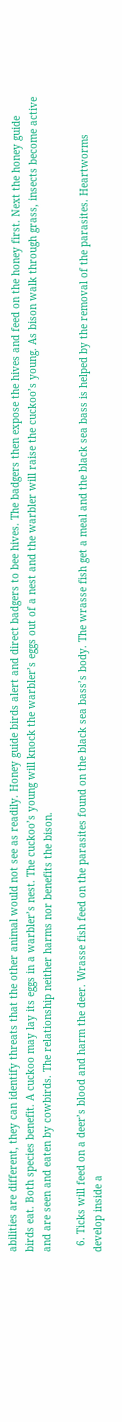abilities are different, they can identify threats that the other animal would not see as readily. Honey guide birds alert and direct badgers to bee hives. The badgers then expose the hives and feed on the honey first. Next the honey guide birds eat. Both species benefit. A cuckoo may lay its eggs in a warbler’s nest. The cuckoo’s young will knock the warbler’s eggs out of a nest and the warbler will raise the cuckoo’s young. As bison walk through grass, insects become active and are seen and eaten by cowbirds. The relationship neither harms nor benefits the bison.

  6. Ticks will feed on a deer’s blood and harm the deer. Wrasse fish feed on the parasites found on the black sea bass’s body. The wrasse fish get a meal and the black sea bass is helped by the removal of the parasites. Heartworms develop inside a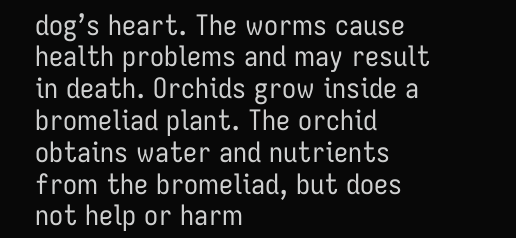dog’s heart. The worms cause health problems and may result in death. Orchids grow inside a bromeliad plant. The orchid obtains water and nutrients from the bromeliad, but does not help or harm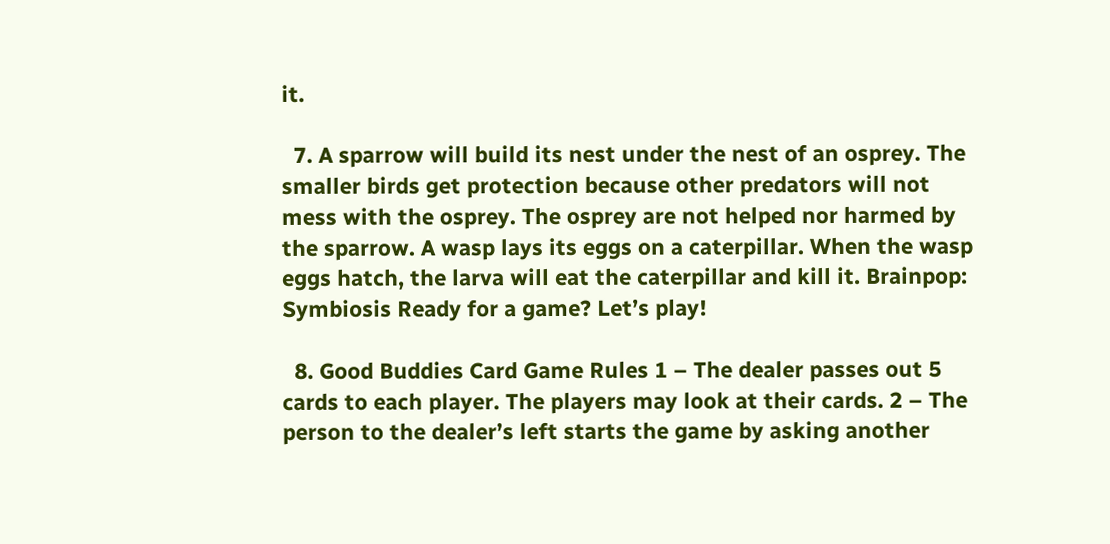it.

  7. A sparrow will build its nest under the nest of an osprey. The smaller birds get protection because other predators will not mess with the osprey. The osprey are not helped nor harmed by the sparrow. A wasp lays its eggs on a caterpillar. When the wasp eggs hatch, the larva will eat the caterpillar and kill it. Brainpop: Symbiosis Ready for a game? Let’s play!

  8. Good Buddies Card Game Rules 1 – The dealer passes out 5 cards to each player. The players may look at their cards. 2 – The person to the dealer’s left starts the game by asking another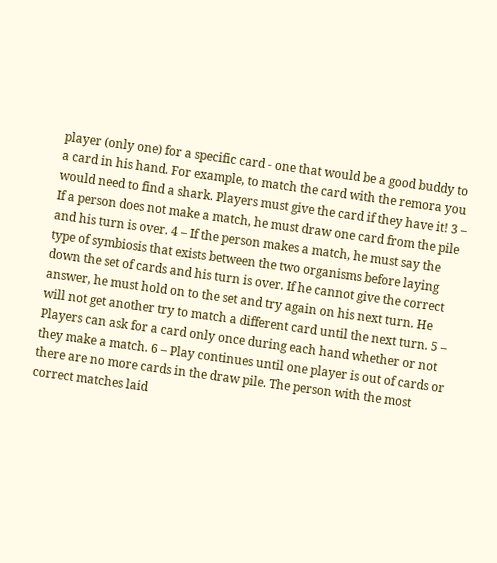player (only one) for a specific card - one that would be a good buddy to a card in his hand. For example, to match the card with the remora you would need to find a shark. Players must give the card if they have it! 3 – If a person does not make a match, he must draw one card from the pile and his turn is over. 4 – If the person makes a match, he must say the type of symbiosis that exists between the two organisms before laying down the set of cards and his turn is over. If he cannot give the correct answer, he must hold on to the set and try again on his next turn. He will not get another try to match a different card until the next turn. 5 – Players can ask for a card only once during each hand whether or not they make a match. 6 – Play continues until one player is out of cards or there are no more cards in the draw pile. The person with the most correct matches laid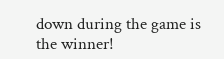down during the game is the winner!